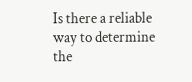Is there a reliable way to determine the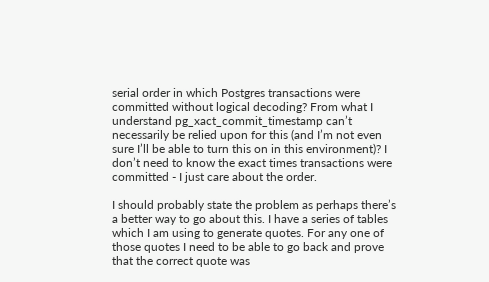serial order in which Postgres transactions were committed without logical decoding? From what I understand pg_xact_commit_timestamp can’t necessarily be relied upon for this (and I’m not even sure I’ll be able to turn this on in this environment)? I don’t need to know the exact times transactions were committed - I just care about the order.

I should probably state the problem as perhaps there’s a better way to go about this. I have a series of tables which I am using to generate quotes. For any one of those quotes I need to be able to go back and prove that the correct quote was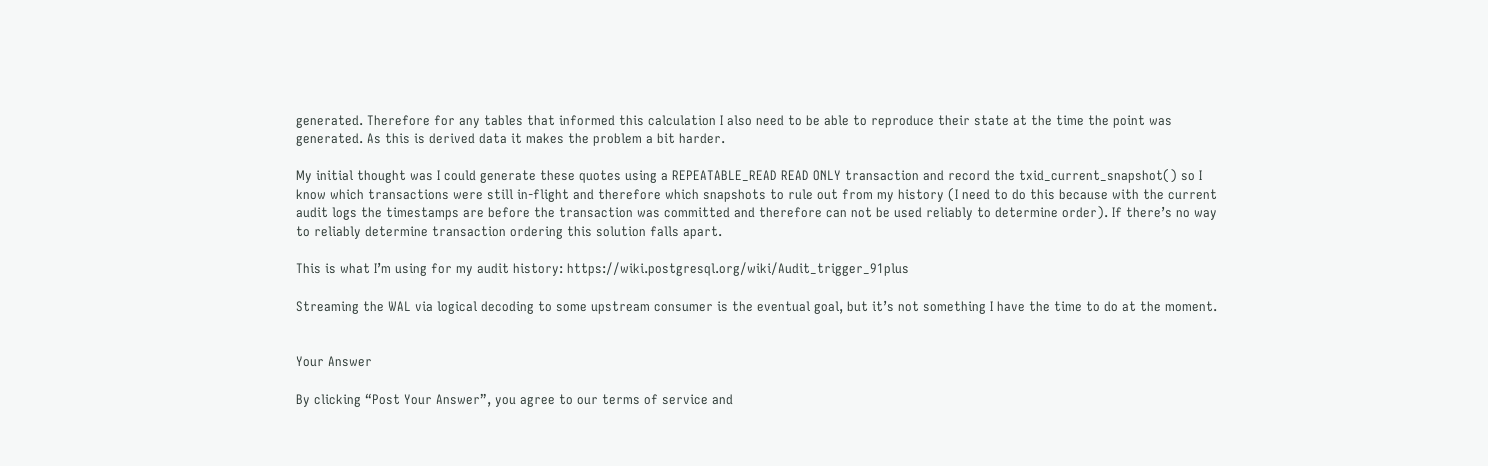generated. Therefore for any tables that informed this calculation I also need to be able to reproduce their state at the time the point was generated. As this is derived data it makes the problem a bit harder.

My initial thought was I could generate these quotes using a REPEATABLE_READ READ ONLY transaction and record the txid_current_snapshot() so I know which transactions were still in-flight and therefore which snapshots to rule out from my history (I need to do this because with the current audit logs the timestamps are before the transaction was committed and therefore can not be used reliably to determine order). If there’s no way to reliably determine transaction ordering this solution falls apart.

This is what I’m using for my audit history: https://wiki.postgresql.org/wiki/Audit_trigger_91plus

Streaming the WAL via logical decoding to some upstream consumer is the eventual goal, but it’s not something I have the time to do at the moment.


Your Answer

By clicking “Post Your Answer”, you agree to our terms of service and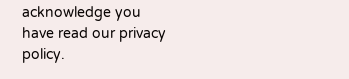acknowledge you have read our privacy policy.